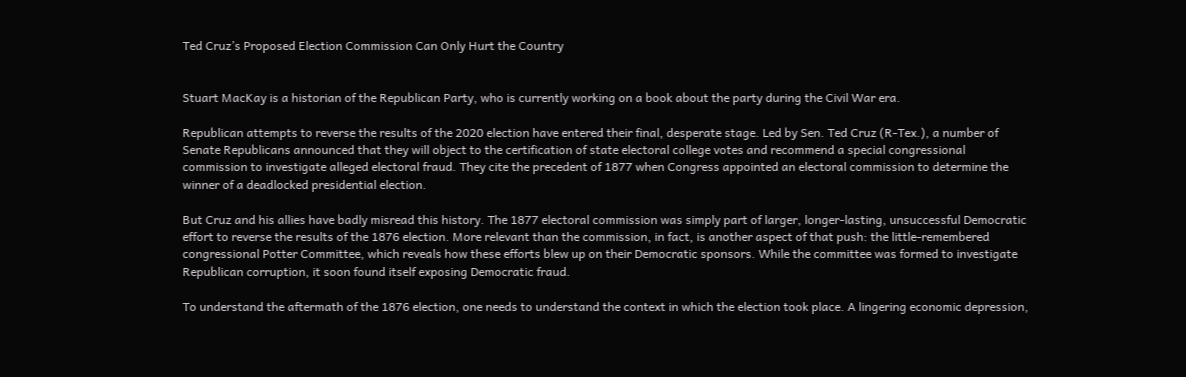Ted Cruz’s Proposed Election Commission Can Only Hurt the Country


Stuart MacKay is a historian of the Republican Party, who is currently working on a book about the party during the Civil War era.

Republican attempts to reverse the results of the 2020 election have entered their final, desperate stage. Led by Sen. Ted Cruz (R-Tex.), a number of Senate Republicans announced that they will object to the certification of state electoral college votes and recommend a special congressional commission to investigate alleged electoral fraud. They cite the precedent of 1877 when Congress appointed an electoral commission to determine the winner of a deadlocked presidential election.

But Cruz and his allies have badly misread this history. The 1877 electoral commission was simply part of larger, longer-lasting, unsuccessful Democratic effort to reverse the results of the 1876 election. More relevant than the commission, in fact, is another aspect of that push: the little-remembered congressional Potter Committee, which reveals how these efforts blew up on their Democratic sponsors. While the committee was formed to investigate Republican corruption, it soon found itself exposing Democratic fraud.

To understand the aftermath of the 1876 election, one needs to understand the context in which the election took place. A lingering economic depression,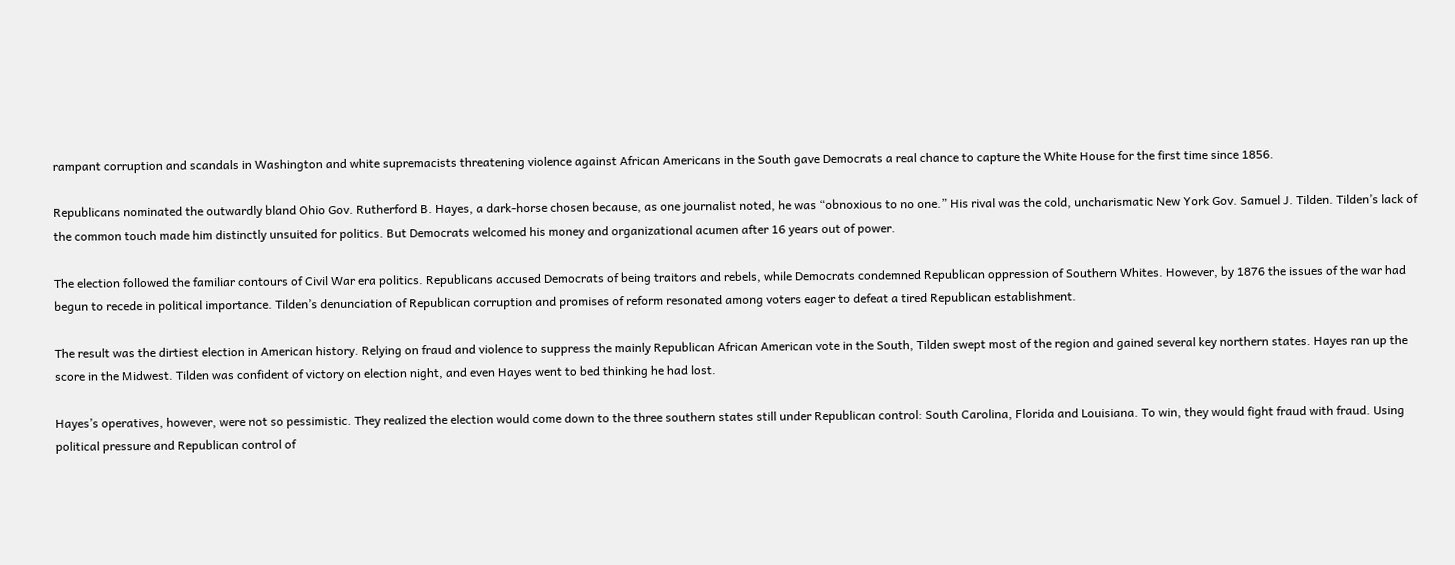rampant corruption and scandals in Washington and white supremacists threatening violence against African Americans in the South gave Democrats a real chance to capture the White House for the first time since 1856.

Republicans nominated the outwardly bland Ohio Gov. Rutherford B. Hayes, a dark-horse chosen because, as one journalist noted, he was “obnoxious to no one.” His rival was the cold, uncharismatic New York Gov. Samuel J. Tilden. Tilden’s lack of the common touch made him distinctly unsuited for politics. But Democrats welcomed his money and organizational acumen after 16 years out of power.

The election followed the familiar contours of Civil War era politics. Republicans accused Democrats of being traitors and rebels, while Democrats condemned Republican oppression of Southern Whites. However, by 1876 the issues of the war had begun to recede in political importance. Tilden’s denunciation of Republican corruption and promises of reform resonated among voters eager to defeat a tired Republican establishment.

The result was the dirtiest election in American history. Relying on fraud and violence to suppress the mainly Republican African American vote in the South, Tilden swept most of the region and gained several key northern states. Hayes ran up the score in the Midwest. Tilden was confident of victory on election night, and even Hayes went to bed thinking he had lost.

Hayes’s operatives, however, were not so pessimistic. They realized the election would come down to the three southern states still under Republican control: South Carolina, Florida and Louisiana. To win, they would fight fraud with fraud. Using political pressure and Republican control of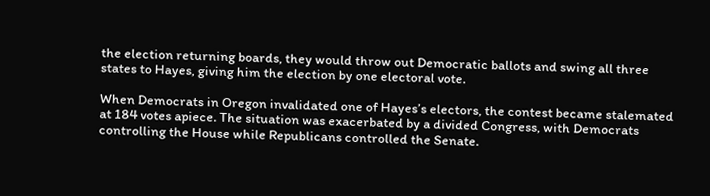the election returning boards, they would throw out Democratic ballots and swing all three states to Hayes, giving him the election by one electoral vote.

When Democrats in Oregon invalidated one of Hayes’s electors, the contest became stalemated at 184 votes apiece. The situation was exacerbated by a divided Congress, with Democrats controlling the House while Republicans controlled the Senate.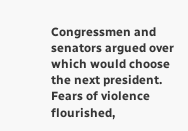Congressmen and senators argued over which would choose the next president. Fears of violence flourished,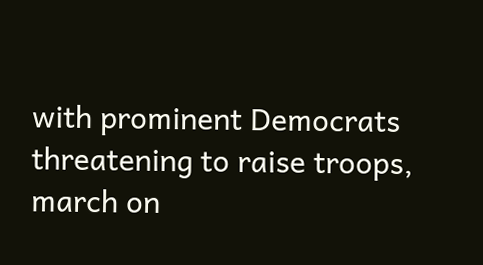with prominent Democrats threatening to raise troops, march on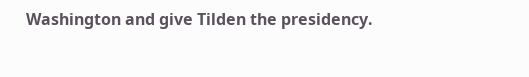Washington and give Tilden the presidency.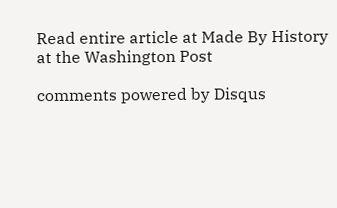Read entire article at Made By History at the Washington Post

comments powered by Disqus